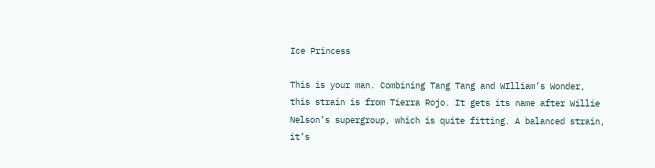Ice Princess

This is your man. Combining Tang Tang and WIlliam’s Wonder, this strain is from Tierra Rojo. It gets its name after Willie Nelson’s supergroup, which is quite fitting. A balanced strain, it’s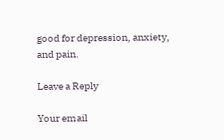good for depression, anxiety, and pain.

Leave a Reply

Your email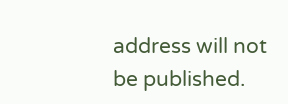address will not be published.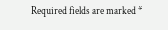Required fields are marked *